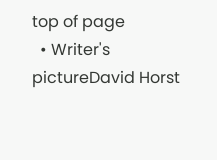top of page
  • Writer's pictureDavid Horst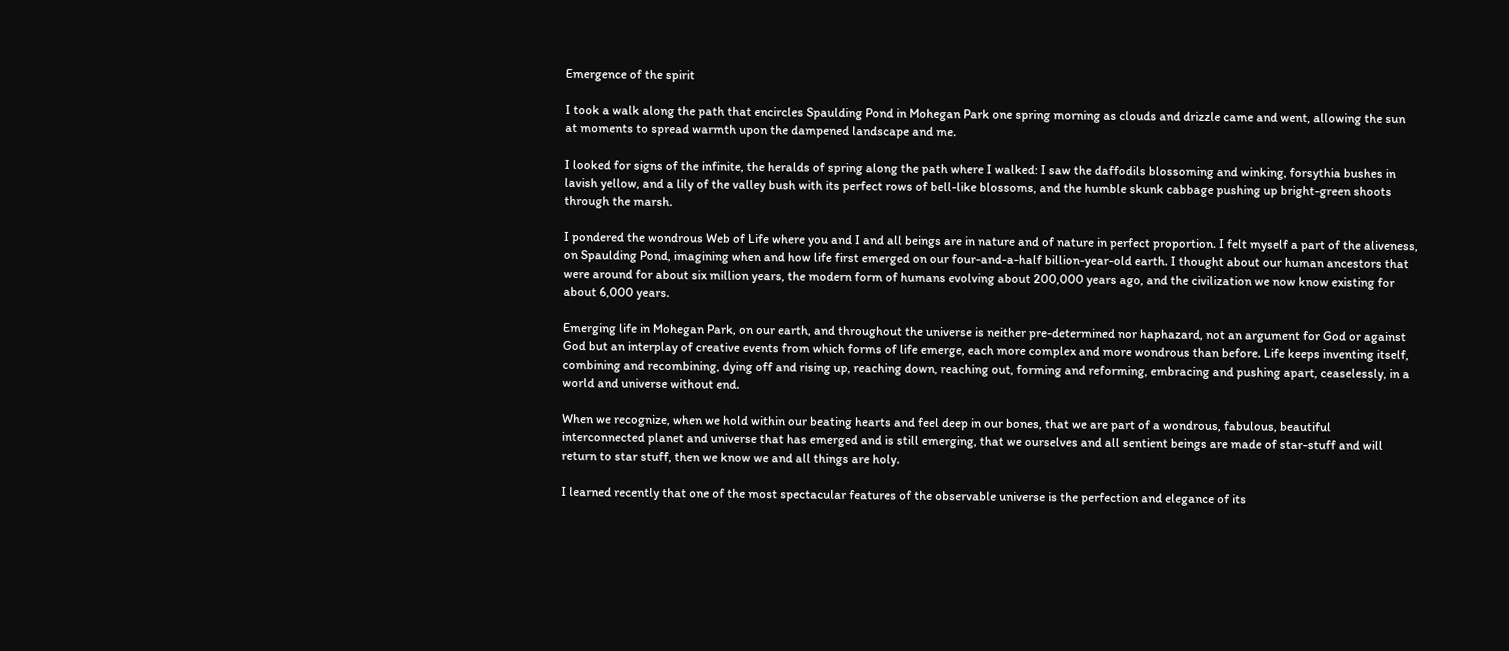Emergence of the spirit

I took a walk along the path that encircles Spaulding Pond in Mohegan Park one spring morning as clouds and drizzle came and went, allowing the sun at moments to spread warmth upon the dampened landscape and me.

I looked for signs of the infinite, the heralds of spring along the path where I walked: I saw the daffodils blossoming and winking, forsythia bushes in lavish yellow, and a lily of the valley bush with its perfect rows of bell-like blossoms, and the humble skunk cabbage pushing up bright-green shoots through the marsh.

I pondered the wondrous Web of Life where you and I and all beings are in nature and of nature in perfect proportion. I felt myself a part of the aliveness, on Spaulding Pond, imagining when and how life first emerged on our four-and-a-half billion-year-old earth. I thought about our human ancestors that were around for about six million years, the modern form of humans evolving about 200,000 years ago, and the civilization we now know existing for about 6,000 years.

Emerging life in Mohegan Park, on our earth, and throughout the universe is neither pre-determined nor haphazard, not an argument for God or against God but an interplay of creative events from which forms of life emerge, each more complex and more wondrous than before. Life keeps inventing itself, combining and recombining, dying off and rising up, reaching down, reaching out, forming and reforming, embracing and pushing apart, ceaselessly, in a world and universe without end.

When we recognize, when we hold within our beating hearts and feel deep in our bones, that we are part of a wondrous, fabulous, beautiful interconnected planet and universe that has emerged and is still emerging, that we ourselves and all sentient beings are made of star-stuff and will return to star stuff, then we know we and all things are holy.

I learned recently that one of the most spectacular features of the observable universe is the perfection and elegance of its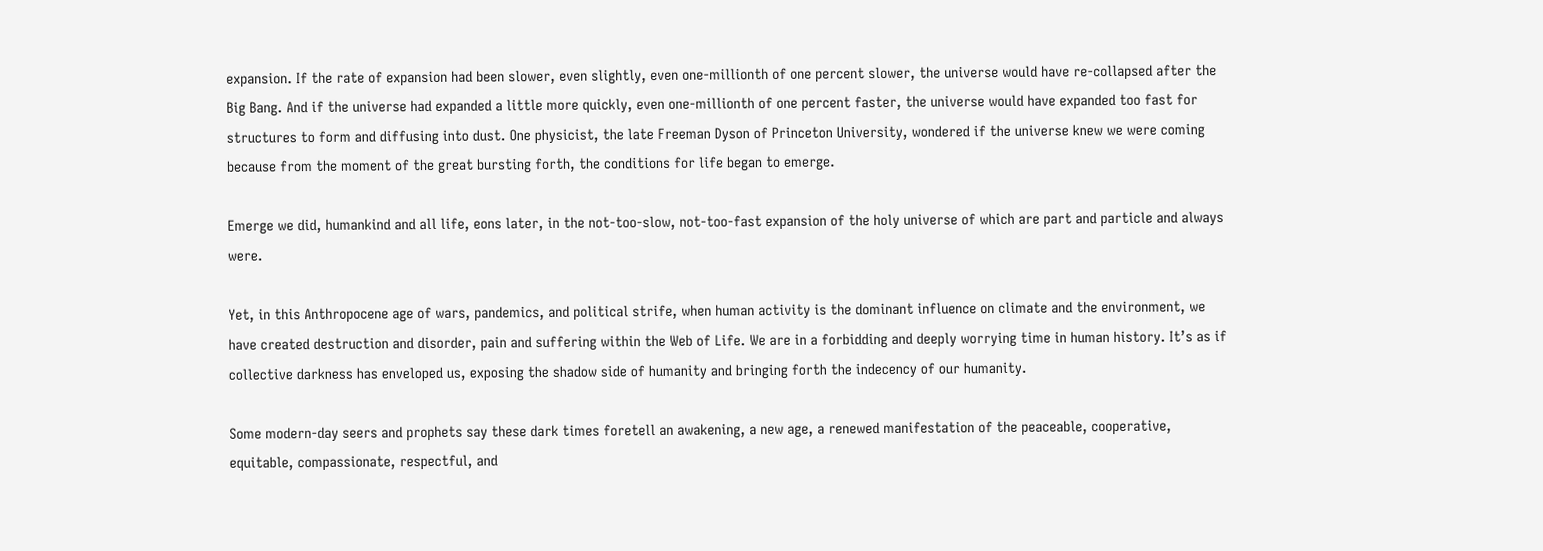expansion. If the rate of expansion had been slower, even slightly, even one-millionth of one percent slower, the universe would have re-collapsed after the Big Bang. And if the universe had expanded a little more quickly, even one-millionth of one percent faster, the universe would have expanded too fast for structures to form and diffusing into dust. One physicist, the late Freeman Dyson of Princeton University, wondered if the universe knew we were coming because from the moment of the great bursting forth, the conditions for life began to emerge.

Emerge we did, humankind and all life, eons later, in the not-too-slow, not-too-fast expansion of the holy universe of which are part and particle and always were.

Yet, in this Anthropocene age of wars, pandemics, and political strife, when human activity is the dominant influence on climate and the environment, we have created destruction and disorder, pain and suffering within the Web of Life. We are in a forbidding and deeply worrying time in human history. It’s as if collective darkness has enveloped us, exposing the shadow side of humanity and bringing forth the indecency of our humanity.

Some modern-day seers and prophets say these dark times foretell an awakening, a new age, a renewed manifestation of the peaceable, cooperative, equitable, compassionate, respectful, and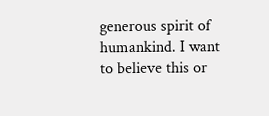generous spirit of humankind. I want to believe this or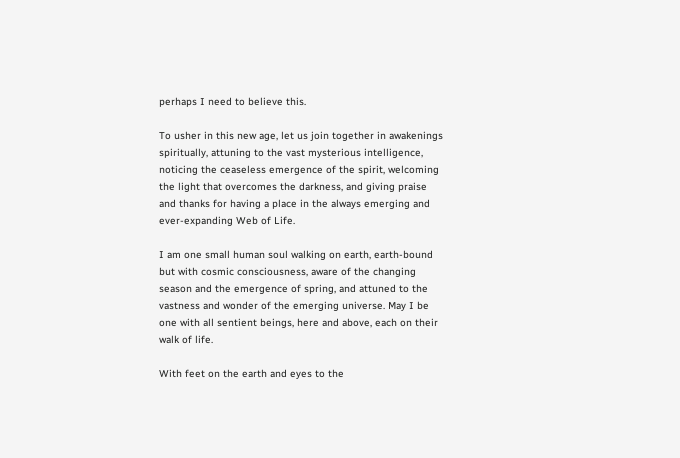perhaps I need to believe this.

To usher in this new age, let us join together in awakenings spiritually, attuning to the vast mysterious intelligence, noticing the ceaseless emergence of the spirit, welcoming the light that overcomes the darkness, and giving praise and thanks for having a place in the always emerging and ever-expanding Web of Life.

I am one small human soul walking on earth, earth-bound but with cosmic consciousness, aware of the changing season and the emergence of spring, and attuned to the vastness and wonder of the emerging universe. May I be one with all sentient beings, here and above, each on their walk of life.

With feet on the earth and eyes to the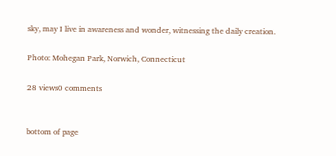sky, may I live in awareness and wonder, witnessing the daily creation.

Photo: Mohegan Park, Norwich, Connecticut

28 views0 comments


bottom of page